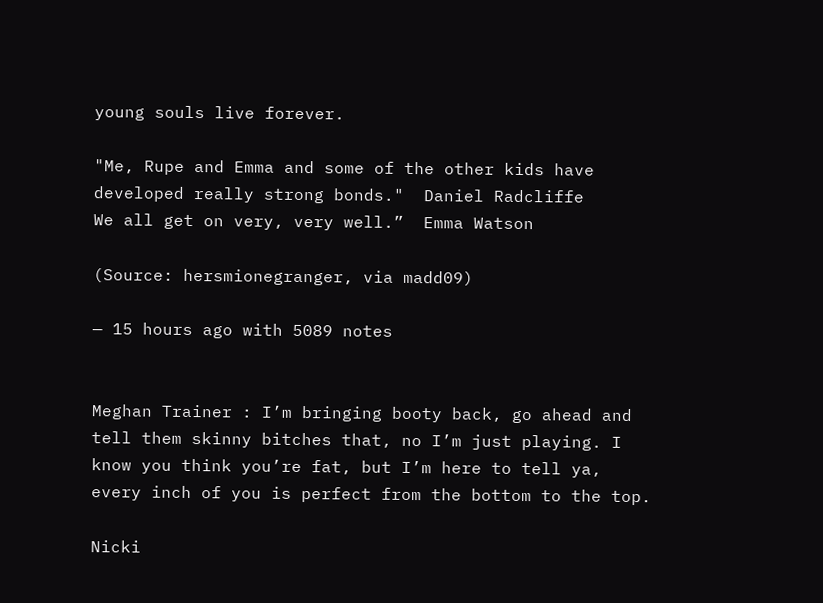young souls live forever.

"Me, Rupe and Emma and some of the other kids have developed really strong bonds."  Daniel Radcliffe
We all get on very, very well.”  Emma Watson

(Source: hersmionegranger, via madd09)

— 15 hours ago with 5089 notes


Meghan Trainer : I’m bringing booty back, go ahead and tell them skinny bitches that, no I’m just playing. I know you think you’re fat, but I’m here to tell ya, every inch of you is perfect from the bottom to the top.

Nicki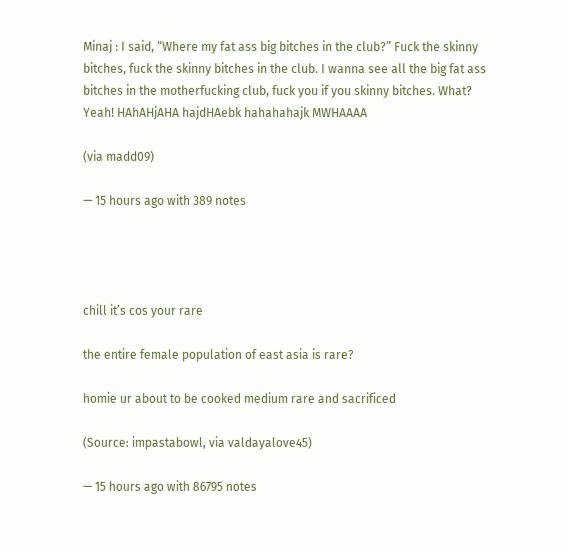Minaj : I said, “Where my fat ass big bitches in the club?” Fuck the skinny bitches, fuck the skinny bitches in the club. I wanna see all the big fat ass bitches in the motherfucking club, fuck you if you skinny bitches. What? Yeah! HAhAHjAHA hajdHAebk hahahahajk MWHAAAA

(via madd09)

— 15 hours ago with 389 notes




chill it’s cos your rare

the entire female population of east asia is rare?

homie ur about to be cooked medium rare and sacrificed

(Source: impastabowl, via valdayalove45)

— 15 hours ago with 86795 notes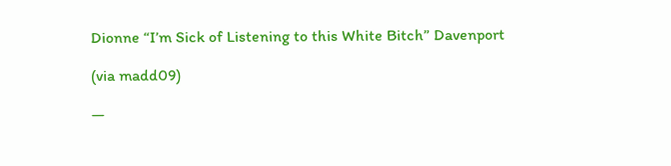Dionne “I’m Sick of Listening to this White Bitch” Davenport

(via madd09)

—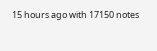15 hours ago with 17150 notes